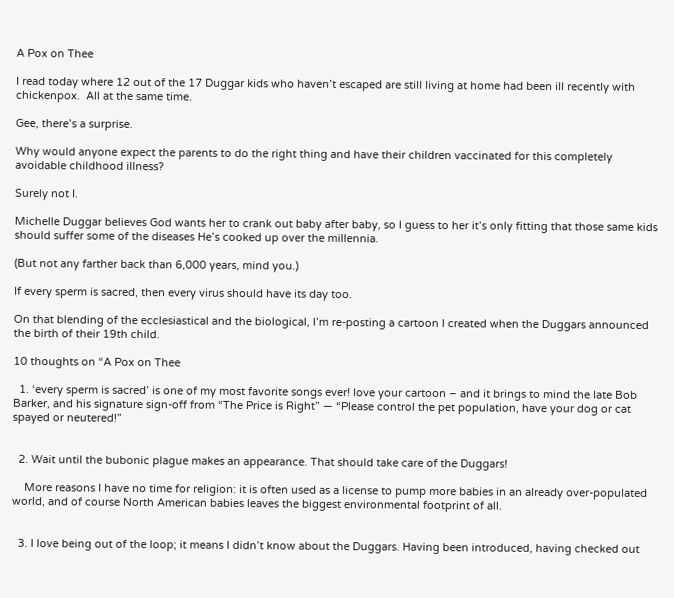A Pox on Thee

I read today where 12 out of the 17 Duggar kids who haven’t escaped are still living at home had been ill recently with chickenpox.  All at the same time.

Gee, there’s a surprise.

Why would anyone expect the parents to do the right thing and have their children vaccinated for this completely avoidable childhood illness?

Surely not I.

Michelle Duggar believes God wants her to crank out baby after baby, so I guess to her it’s only fitting that those same kids should suffer some of the diseases He’s cooked up over the millennia.

(But not any farther back than 6,000 years, mind you.)

If every sperm is sacred, then every virus should have its day too.

On that blending of the ecclesiastical and the biological, I’m re-posting a cartoon I created when the Duggars announced the birth of their 19th child.

10 thoughts on “A Pox on Thee

  1. ‘every sperm is sacred’ is one of my most favorite songs ever! love your cartoon – and it brings to mind the late Bob Barker, and his signature sign-off from “The Price is Right” — “Please control the pet population, have your dog or cat spayed or neutered!”


  2. Wait until the bubonic plague makes an appearance. That should take care of the Duggars!

    More reasons I have no time for religion: it is often used as a license to pump more babies in an already over-populated world, and of course North American babies leaves the biggest environmental footprint of all.


  3. I love being out of the loop; it means I didn’t know about the Duggars. Having been introduced, having checked out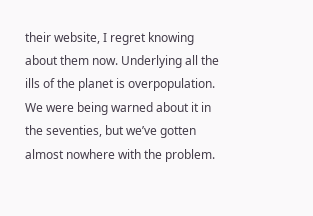their website, I regret knowing about them now. Underlying all the ills of the planet is overpopulation. We were being warned about it in the seventies, but we’ve gotten almost nowhere with the problem.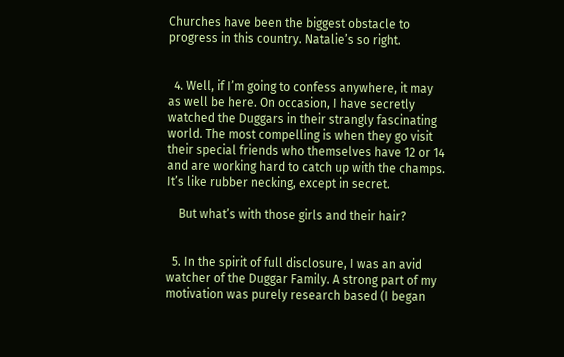Churches have been the biggest obstacle to progress in this country. Natalie’s so right.


  4. Well, if I’m going to confess anywhere, it may as well be here. On occasion, I have secretly watched the Duggars in their strangly fascinating world. The most compelling is when they go visit their special friends who themselves have 12 or 14 and are working hard to catch up with the champs. It’s like rubber necking, except in secret.

    But what’s with those girls and their hair?


  5. In the spirit of full disclosure, I was an avid watcher of the Duggar Family. A strong part of my motivation was purely research based (I began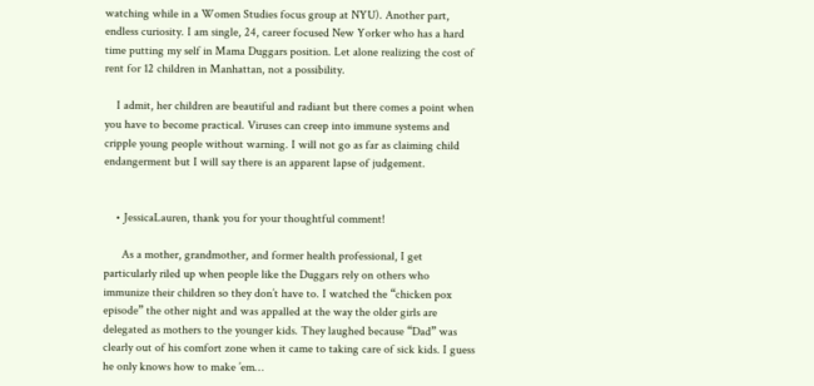watching while in a Women Studies focus group at NYU). Another part, endless curiosity. I am single, 24, career focused New Yorker who has a hard time putting my self in Mama Duggars position. Let alone realizing the cost of rent for 12 children in Manhattan, not a possibility.

    I admit, her children are beautiful and radiant but there comes a point when you have to become practical. Viruses can creep into immune systems and cripple young people without warning. I will not go as far as claiming child endangerment but I will say there is an apparent lapse of judgement.


    • JessicaLauren, thank you for your thoughtful comment!

      As a mother, grandmother, and former health professional, I get particularly riled up when people like the Duggars rely on others who immunize their children so they don’t have to. I watched the “chicken pox episode” the other night and was appalled at the way the older girls are delegated as mothers to the younger kids. They laughed because “Dad” was clearly out of his comfort zone when it came to taking care of sick kids. I guess he only knows how to make ’em…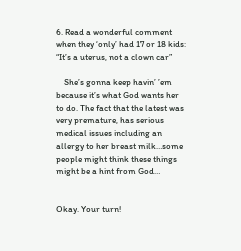6. Read a wonderful comment when they ‘only’ had 17 or 18 kids: “It’s a uterus, not a clown car”

    She’s gonna keep havin’ ’em because it’s what God wants her to do. The fact that the latest was very premature, has serious medical issues including an allergy to her breast milk…some people might think these things might be a hint from God…


Okay. Your turn!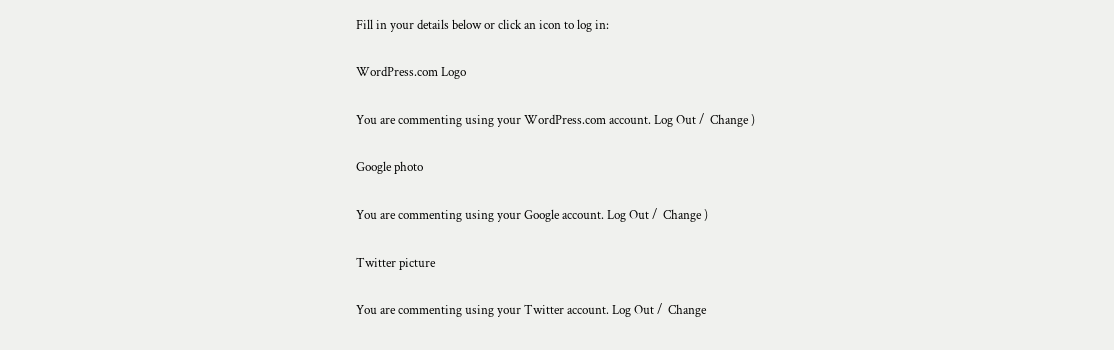Fill in your details below or click an icon to log in:

WordPress.com Logo

You are commenting using your WordPress.com account. Log Out /  Change )

Google photo

You are commenting using your Google account. Log Out /  Change )

Twitter picture

You are commenting using your Twitter account. Log Out /  Change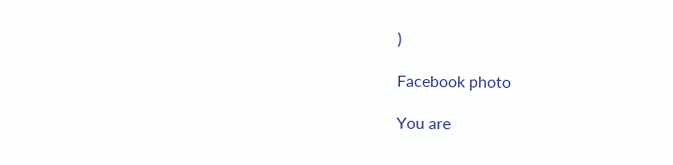)

Facebook photo

You are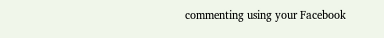commenting using your Facebook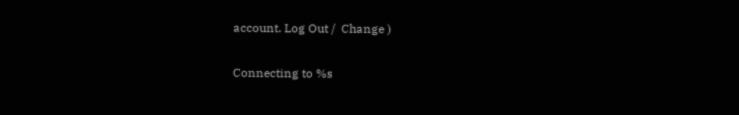account. Log Out /  Change )

Connecting to %s